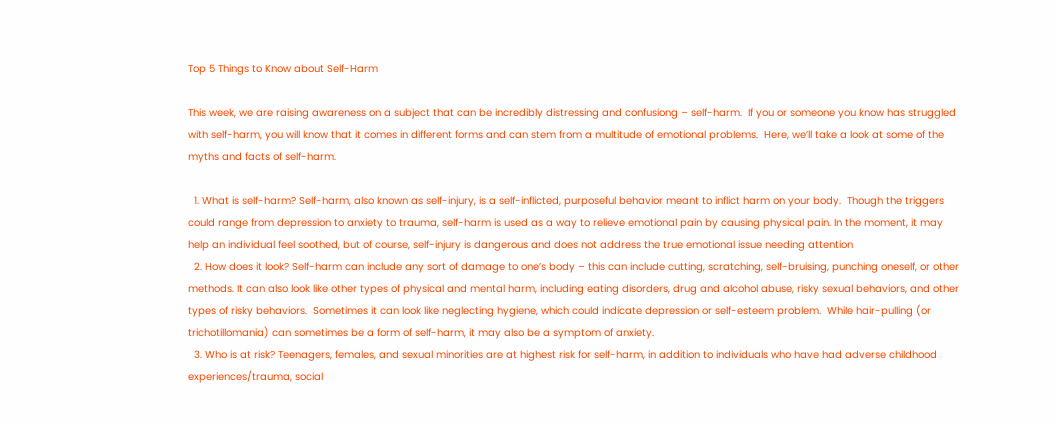Top 5 Things to Know about Self-Harm

This week, we are raising awareness on a subject that can be incredibly distressing and confusiong – self-harm.  If you or someone you know has struggled with self-harm, you will know that it comes in different forms and can stem from a multitude of emotional problems.  Here, we’ll take a look at some of the myths and facts of self-harm.

  1. What is self-harm? Self-harm, also known as self-injury, is a self-inflicted, purposeful behavior meant to inflict harm on your body.  Though the triggers could range from depression to anxiety to trauma, self-harm is used as a way to relieve emotional pain by causing physical pain. In the moment, it may help an individual feel soothed, but of course, self-injury is dangerous and does not address the true emotional issue needing attention
  2. How does it look? Self-harm can include any sort of damage to one’s body – this can include cutting, scratching, self-bruising, punching oneself, or other methods. It can also look like other types of physical and mental harm, including eating disorders, drug and alcohol abuse, risky sexual behaviors, and other types of risky behaviors.  Sometimes it can look like neglecting hygiene, which could indicate depression or self-esteem problem.  While hair-pulling (or trichotillomania) can sometimes be a form of self-harm, it may also be a symptom of anxiety.
  3. Who is at risk? Teenagers, females, and sexual minorities are at highest risk for self-harm, in addition to individuals who have had adverse childhood experiences/trauma, social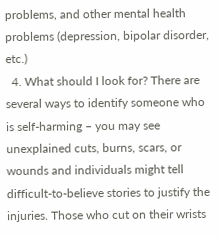problems, and other mental health problems (depression, bipolar disorder, etc.)
  4. What should I look for? There are several ways to identify someone who is self-harming – you may see unexplained cuts, burns, scars, or wounds and individuals might tell difficult-to-believe stories to justify the injuries. Those who cut on their wrists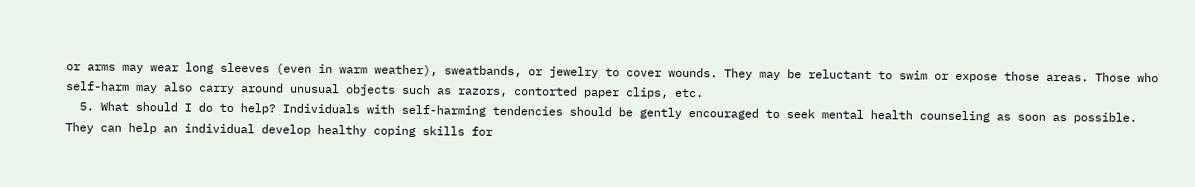or arms may wear long sleeves (even in warm weather), sweatbands, or jewelry to cover wounds. They may be reluctant to swim or expose those areas. Those who self-harm may also carry around unusual objects such as razors, contorted paper clips, etc.
  5. What should I do to help? Individuals with self-harming tendencies should be gently encouraged to seek mental health counseling as soon as possible. They can help an individual develop healthy coping skills for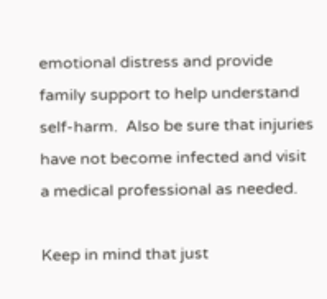emotional distress and provide family support to help understand self-harm.  Also be sure that injuries have not become infected and visit a medical professional as needed.

Keep in mind that just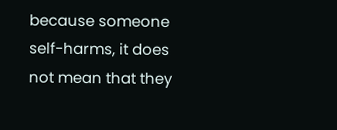because someone self-harms, it does not mean that they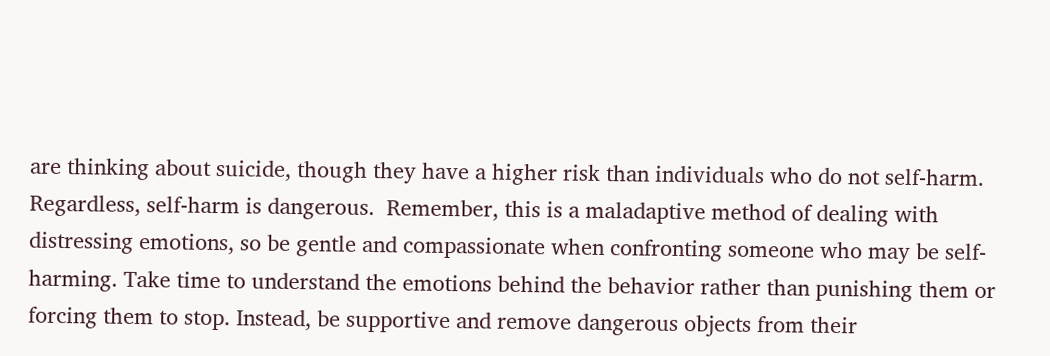are thinking about suicide, though they have a higher risk than individuals who do not self-harm. Regardless, self-harm is dangerous.  Remember, this is a maladaptive method of dealing with distressing emotions, so be gentle and compassionate when confronting someone who may be self-harming. Take time to understand the emotions behind the behavior rather than punishing them or forcing them to stop. Instead, be supportive and remove dangerous objects from their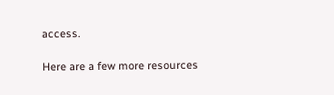access.

Here are a few more resources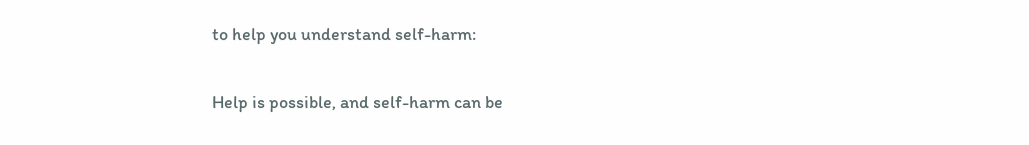to help you understand self-harm:

Help is possible, and self-harm can be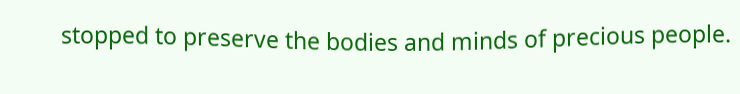stopped to preserve the bodies and minds of precious people.